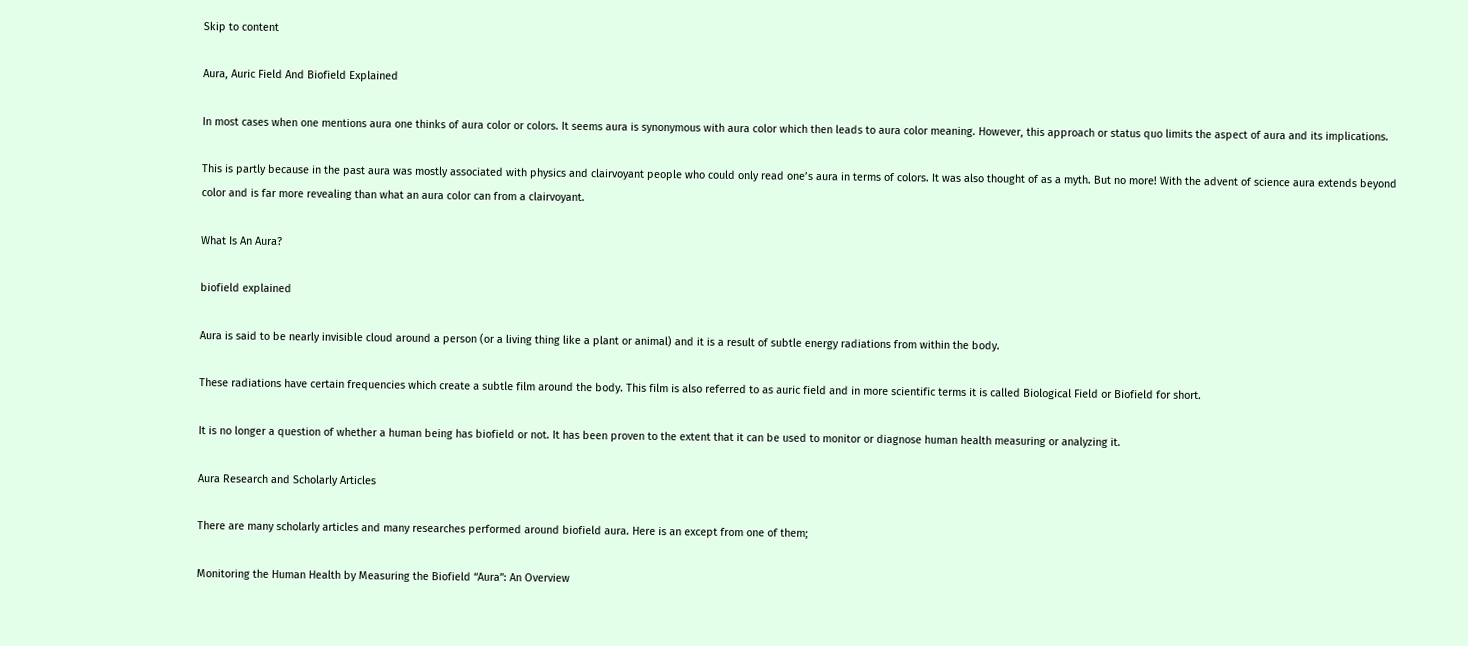Skip to content

Aura, Auric Field And Biofield Explained

In most cases when one mentions aura one thinks of aura color or colors. It seems aura is synonymous with aura color which then leads to aura color meaning. However, this approach or status quo limits the aspect of aura and its implications.

This is partly because in the past aura was mostly associated with physics and clairvoyant people who could only read one’s aura in terms of colors. It was also thought of as a myth. But no more! With the advent of science aura extends beyond color and is far more revealing than what an aura color can from a clairvoyant.

What Is An Aura?

biofield explained

Aura is said to be nearly invisible cloud around a person (or a living thing like a plant or animal) and it is a result of subtle energy radiations from within the body.

These radiations have certain frequencies which create a subtle film around the body. This film is also referred to as auric field and in more scientific terms it is called Biological Field or Biofield for short.

It is no longer a question of whether a human being has biofield or not. It has been proven to the extent that it can be used to monitor or diagnose human health measuring or analyzing it.

Aura Research and Scholarly Articles

There are many scholarly articles and many researches performed around biofield aura. Here is an except from one of them;

Monitoring the Human Health by Measuring the Biofield “Aura”: An Overview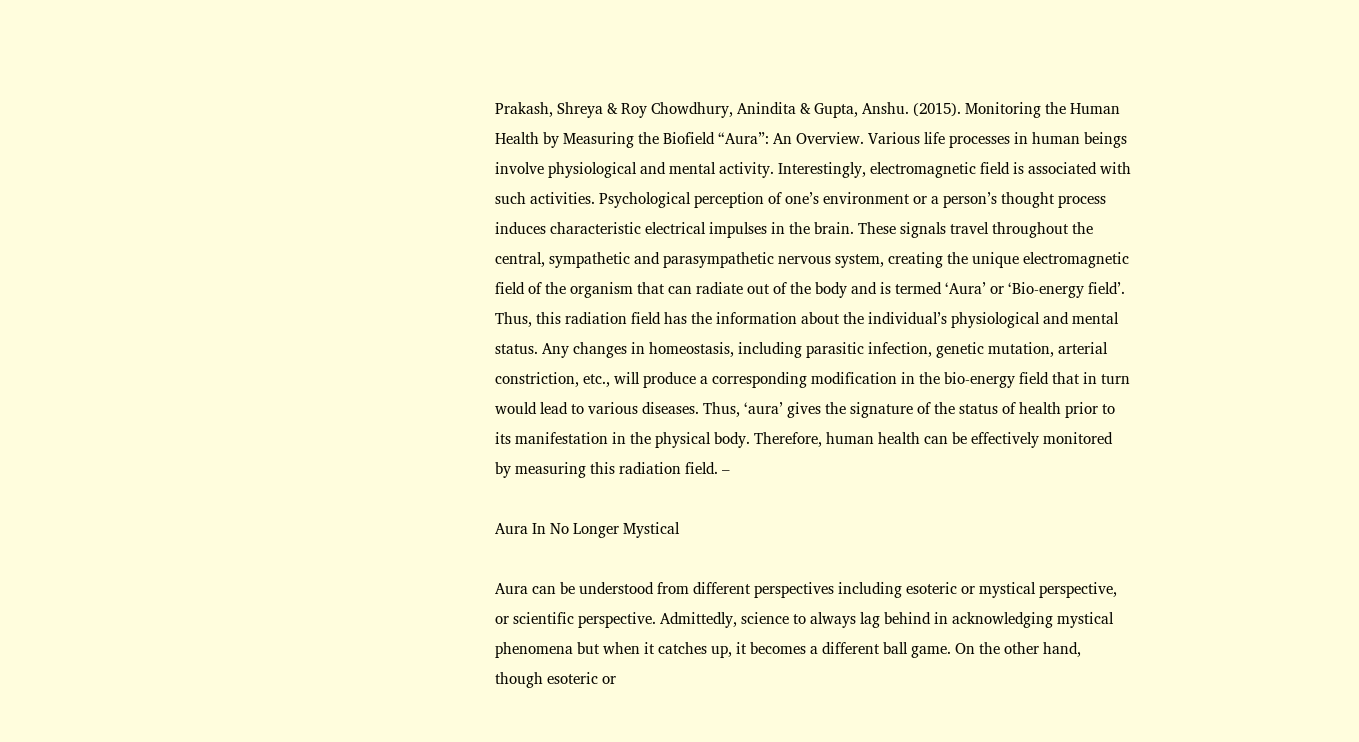Prakash, Shreya & Roy Chowdhury, Anindita & Gupta, Anshu. (2015). Monitoring the Human Health by Measuring the Biofield “Aura”: An Overview. Various life processes in human beings involve physiological and mental activity. Interestingly, electromagnetic field is associated with such activities. Psychological perception of one’s environment or a person’s thought process induces characteristic electrical impulses in the brain. These signals travel throughout the central, sympathetic and parasympathetic nervous system, creating the unique electromagnetic field of the organism that can radiate out of the body and is termed ‘Aura’ or ‘Bio-energy field’. Thus, this radiation field has the information about the individual’s physiological and mental status. Any changes in homeostasis, including parasitic infection, genetic mutation, arterial constriction, etc., will produce a corresponding modification in the bio-energy field that in turn would lead to various diseases. Thus, ‘aura’ gives the signature of the status of health prior to its manifestation in the physical body. Therefore, human health can be effectively monitored by measuring this radiation field. –

Aura In No Longer Mystical

Aura can be understood from different perspectives including esoteric or mystical perspective, or scientific perspective. Admittedly, science to always lag behind in acknowledging mystical phenomena but when it catches up, it becomes a different ball game. On the other hand, though esoteric or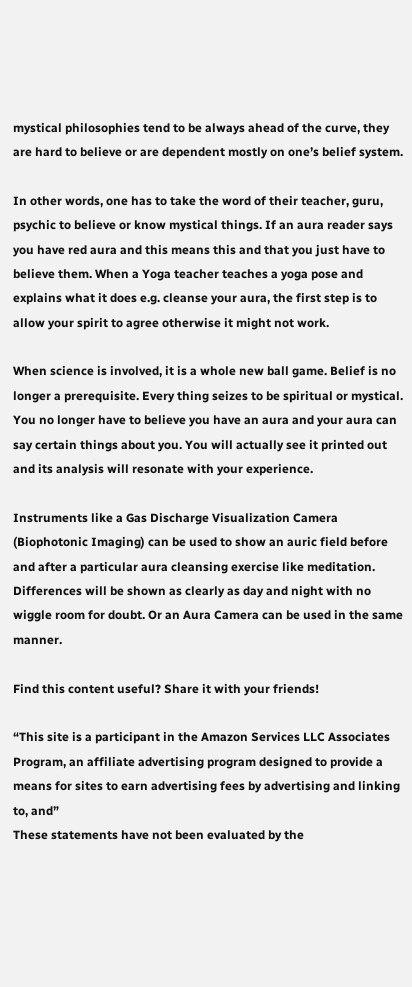mystical philosophies tend to be always ahead of the curve, they are hard to believe or are dependent mostly on one’s belief system.

In other words, one has to take the word of their teacher, guru, psychic to believe or know mystical things. If an aura reader says you have red aura and this means this and that you just have to believe them. When a Yoga teacher teaches a yoga pose and explains what it does e.g. cleanse your aura, the first step is to allow your spirit to agree otherwise it might not work.

When science is involved, it is a whole new ball game. Belief is no longer a prerequisite. Every thing seizes to be spiritual or mystical. You no longer have to believe you have an aura and your aura can say certain things about you. You will actually see it printed out and its analysis will resonate with your experience.

Instruments like a Gas Discharge Visualization Camera (Biophotonic Imaging) can be used to show an auric field before and after a particular aura cleansing exercise like meditation. Differences will be shown as clearly as day and night with no wiggle room for doubt. Or an Aura Camera can be used in the same manner.

Find this content useful? Share it with your friends!

“This site is a participant in the Amazon Services LLC Associates Program, an affiliate advertising program designed to provide a means for sites to earn advertising fees by advertising and linking to, and”
These statements have not been evaluated by the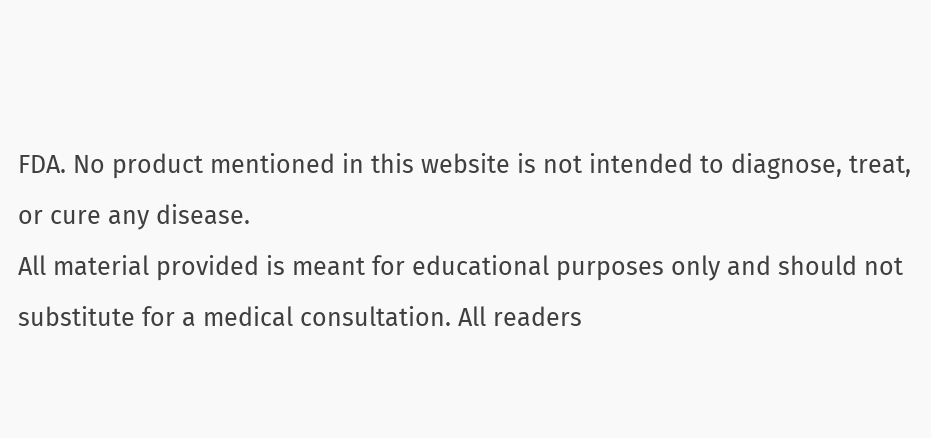FDA. No product mentioned in this website is not intended to diagnose, treat, or cure any disease.
All material provided is meant for educational purposes only and should not substitute for a medical consultation. All readers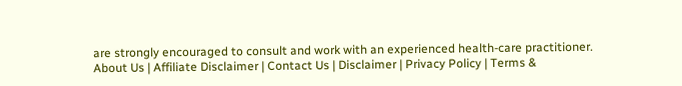are strongly encouraged to consult and work with an experienced health-care practitioner.
About Us | Affiliate Disclaimer | Contact Us | Disclaimer | Privacy Policy | Terms &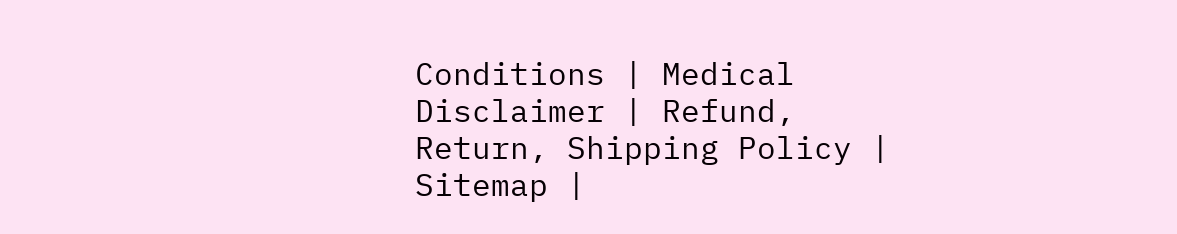Conditions | Medical Disclaimer | Refund, Return, Shipping Policy | Sitemap |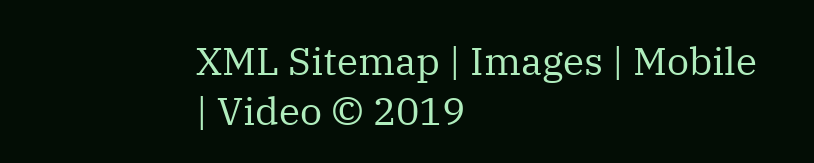XML Sitemap | Images | Mobile | Video © 2019